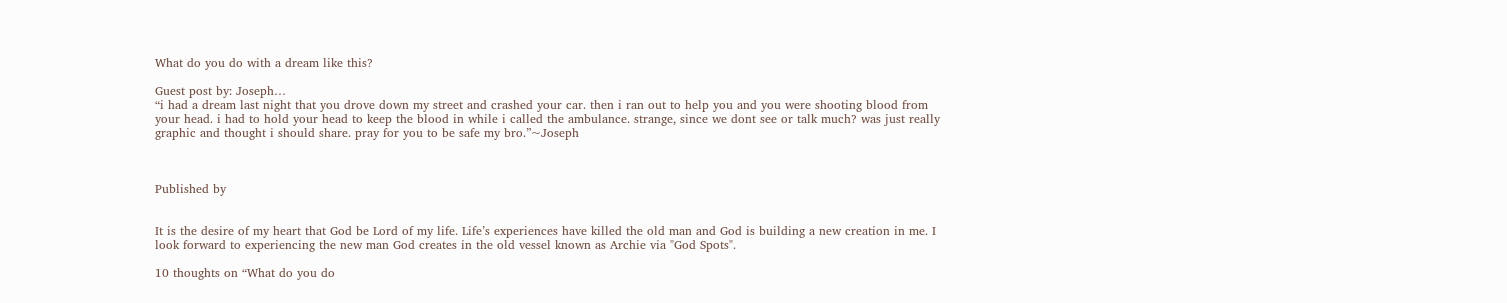What do you do with a dream like this?

Guest post by: Joseph…
“i had a dream last night that you drove down my street and crashed your car. then i ran out to help you and you were shooting blood from your head. i had to hold your head to keep the blood in while i called the ambulance. strange, since we dont see or talk much? was just really graphic and thought i should share. pray for you to be safe my bro.”~Joseph



Published by


It is the desire of my heart that God be Lord of my life. Life’s experiences have killed the old man and God is building a new creation in me. I look forward to experiencing the new man God creates in the old vessel known as Archie via "God Spots".

10 thoughts on “What do you do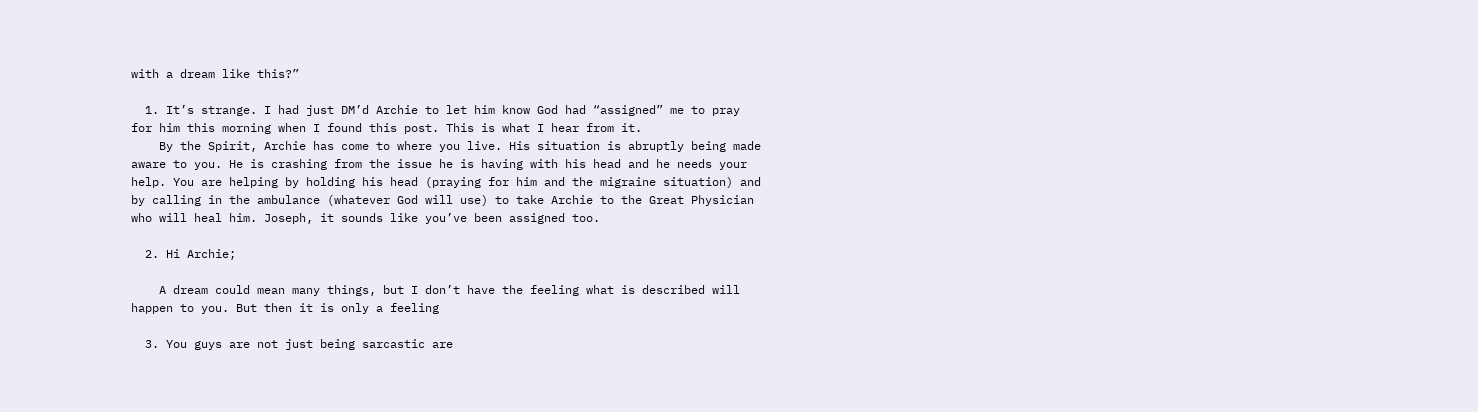with a dream like this?”

  1. It’s strange. I had just DM’d Archie to let him know God had “assigned” me to pray for him this morning when I found this post. This is what I hear from it.
    By the Spirit, Archie has come to where you live. His situation is abruptly being made aware to you. He is crashing from the issue he is having with his head and he needs your help. You are helping by holding his head (praying for him and the migraine situation) and by calling in the ambulance (whatever God will use) to take Archie to the Great Physician who will heal him. Joseph, it sounds like you’ve been assigned too.

  2. Hi Archie;

    A dream could mean many things, but I don’t have the feeling what is described will happen to you. But then it is only a feeling

  3. You guys are not just being sarcastic are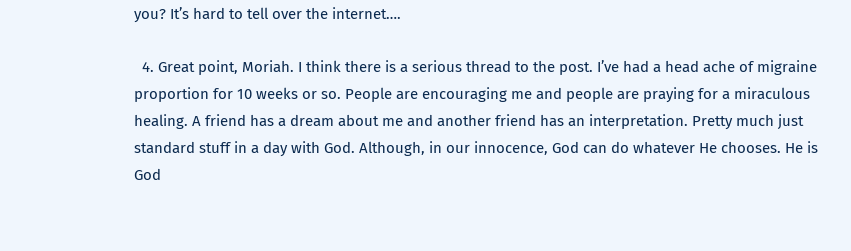you? It’s hard to tell over the internet….

  4. Great point, Moriah. I think there is a serious thread to the post. I’ve had a head ache of migraine proportion for 10 weeks or so. People are encouraging me and people are praying for a miraculous healing. A friend has a dream about me and another friend has an interpretation. Pretty much just standard stuff in a day with God. Although, in our innocence, God can do whatever He chooses. He is God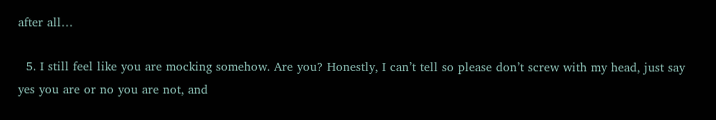after all…

  5. I still feel like you are mocking somehow. Are you? Honestly, I can’t tell so please don’t screw with my head, just say yes you are or no you are not, and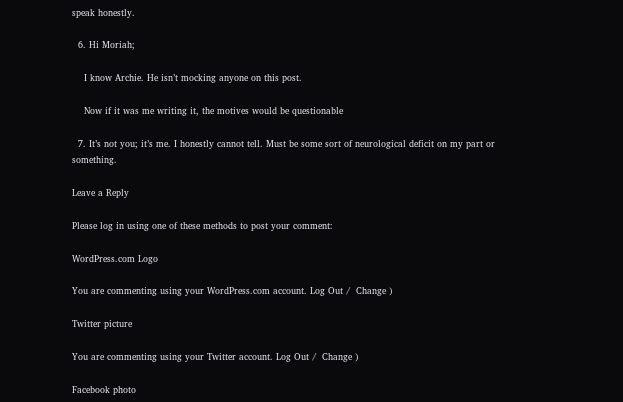speak honestly.

  6. Hi Moriah;

    I know Archie. He isn’t mocking anyone on this post.

    Now if it was me writing it, the motives would be questionable

  7. It’s not you; it’s me. I honestly cannot tell. Must be some sort of neurological deficit on my part or something.

Leave a Reply

Please log in using one of these methods to post your comment:

WordPress.com Logo

You are commenting using your WordPress.com account. Log Out /  Change )

Twitter picture

You are commenting using your Twitter account. Log Out /  Change )

Facebook photo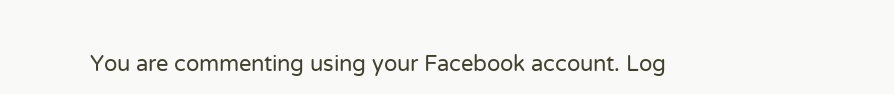You are commenting using your Facebook account. Log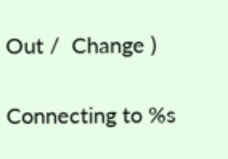Out /  Change )

Connecting to %s